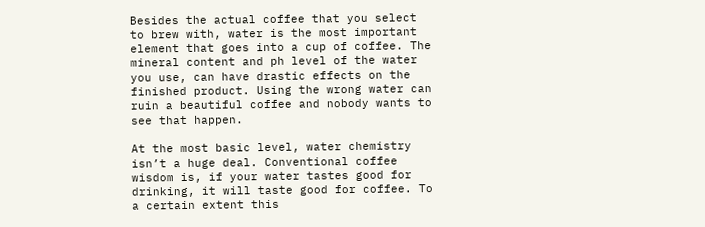Besides the actual coffee that you select to brew with, water is the most important element that goes into a cup of coffee. The mineral content and ph level of the water you use, can have drastic effects on the finished product. Using the wrong water can ruin a beautiful coffee and nobody wants to see that happen.

At the most basic level, water chemistry isn’t a huge deal. Conventional coffee wisdom is, if your water tastes good for drinking, it will taste good for coffee. To a certain extent this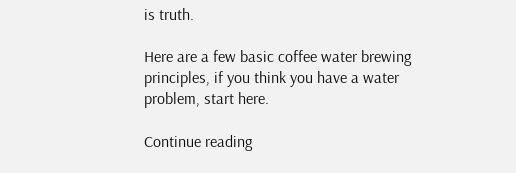is truth.

Here are a few basic coffee water brewing principles, if you think you have a water problem, start here.

Continue reading